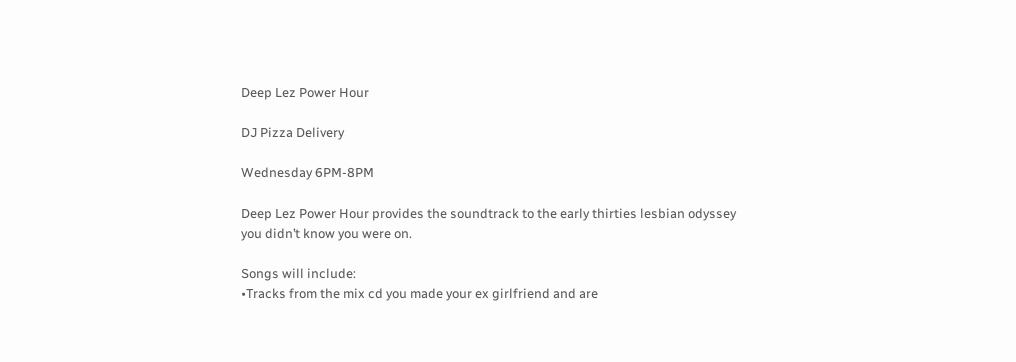Deep Lez Power Hour

DJ Pizza Delivery

Wednesday 6PM-8PM

Deep Lez Power Hour provides the soundtrack to the early thirties lesbian odyssey you didn’t know you were on.

Songs will include:
•Tracks from the mix cd you made your ex girlfriend and are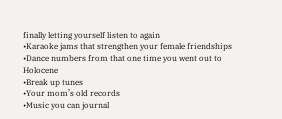finally letting yourself listen to again
•Karaoke jams that strengthen your female friendships
•Dance numbers from that one time you went out to Holocene
•Break up tunes
•Your mom’s old records
•Music you can journal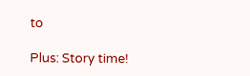to

Plus: Story time!